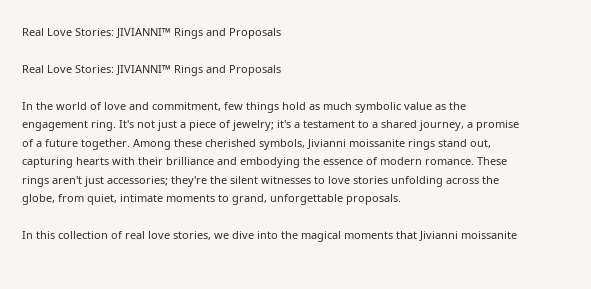Real Love Stories: JIVIANNI™ Rings and Proposals

Real Love Stories: JIVIANNI™ Rings and Proposals

In the world of love and commitment, few things hold as much symbolic value as the engagement ring. It's not just a piece of jewelry; it's a testament to a shared journey, a promise of a future together. Among these cherished symbols, Jivianni moissanite rings stand out, capturing hearts with their brilliance and embodying the essence of modern romance. These rings aren't just accessories; they're the silent witnesses to love stories unfolding across the globe, from quiet, intimate moments to grand, unforgettable proposals.

In this collection of real love stories, we dive into the magical moments that Jivianni moissanite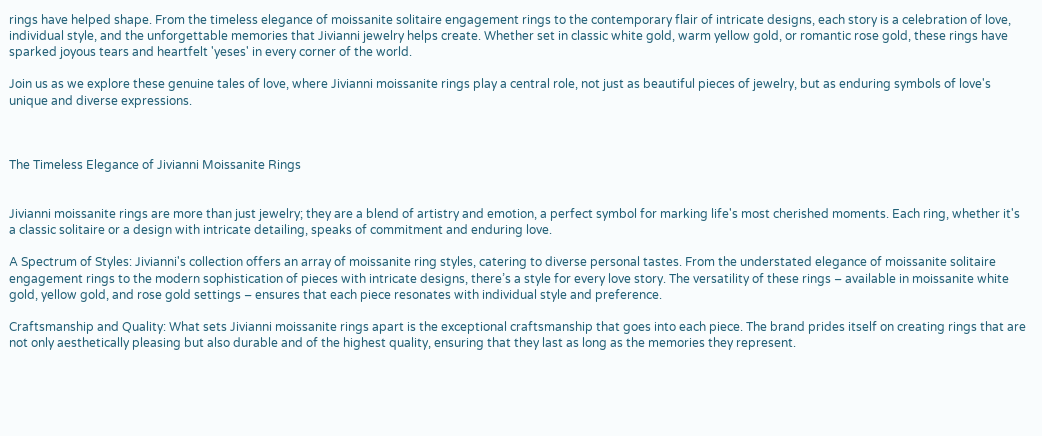rings have helped shape. From the timeless elegance of moissanite solitaire engagement rings to the contemporary flair of intricate designs, each story is a celebration of love, individual style, and the unforgettable memories that Jivianni jewelry helps create. Whether set in classic white gold, warm yellow gold, or romantic rose gold, these rings have sparked joyous tears and heartfelt 'yeses' in every corner of the world.

Join us as we explore these genuine tales of love, where Jivianni moissanite rings play a central role, not just as beautiful pieces of jewelry, but as enduring symbols of love's unique and diverse expressions.



The Timeless Elegance of Jivianni Moissanite Rings


Jivianni moissanite rings are more than just jewelry; they are a blend of artistry and emotion, a perfect symbol for marking life's most cherished moments. Each ring, whether it's a classic solitaire or a design with intricate detailing, speaks of commitment and enduring love.

A Spectrum of Styles: Jivianni's collection offers an array of moissanite ring styles, catering to diverse personal tastes. From the understated elegance of moissanite solitaire engagement rings to the modern sophistication of pieces with intricate designs, there’s a style for every love story. The versatility of these rings – available in moissanite white gold, yellow gold, and rose gold settings – ensures that each piece resonates with individual style and preference.

Craftsmanship and Quality: What sets Jivianni moissanite rings apart is the exceptional craftsmanship that goes into each piece. The brand prides itself on creating rings that are not only aesthetically pleasing but also durable and of the highest quality, ensuring that they last as long as the memories they represent.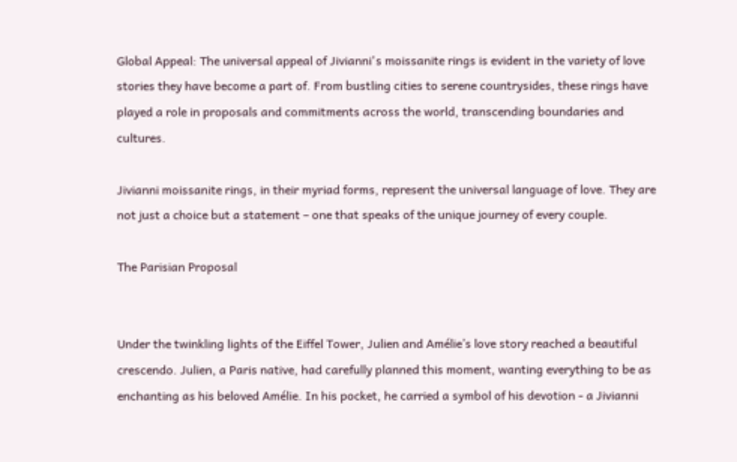Global Appeal: The universal appeal of Jivianni's moissanite rings is evident in the variety of love stories they have become a part of. From bustling cities to serene countrysides, these rings have played a role in proposals and commitments across the world, transcending boundaries and cultures.

Jivianni moissanite rings, in their myriad forms, represent the universal language of love. They are not just a choice but a statement – one that speaks of the unique journey of every couple.

The Parisian Proposal


Under the twinkling lights of the Eiffel Tower, Julien and Amélie’s love story reached a beautiful crescendo. Julien, a Paris native, had carefully planned this moment, wanting everything to be as enchanting as his beloved Amélie. In his pocket, he carried a symbol of his devotion - a Jivianni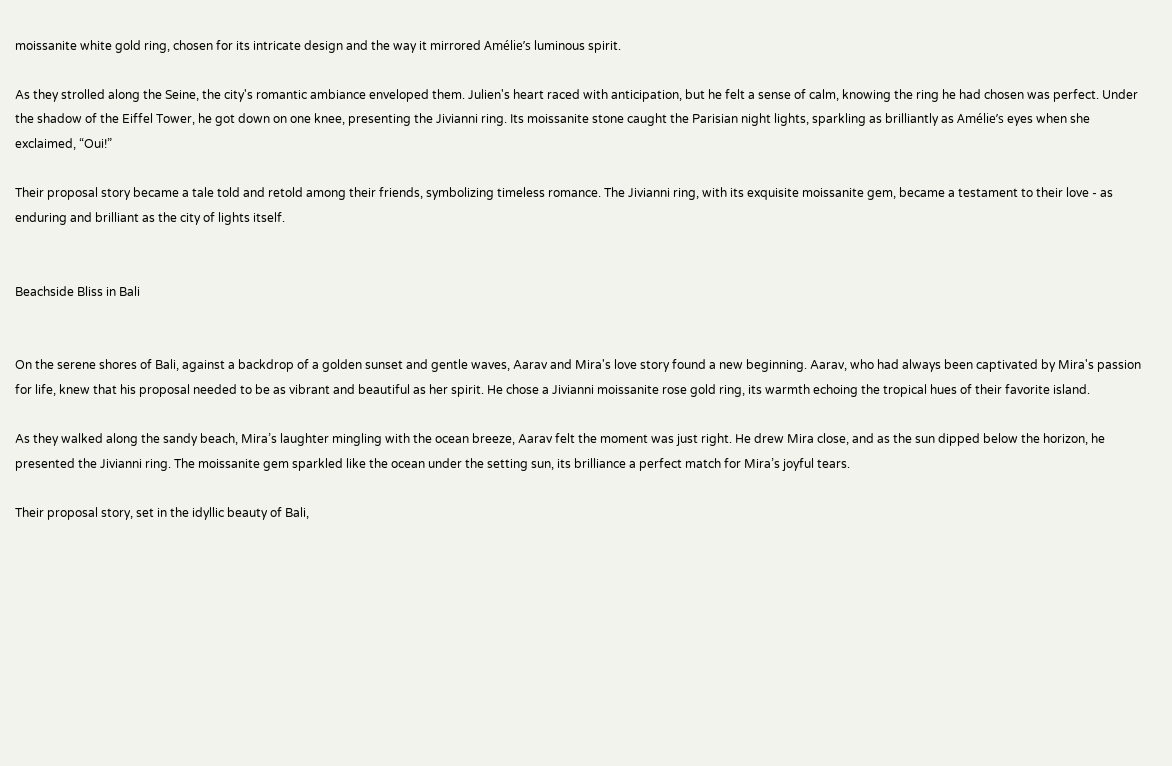moissanite white gold ring, chosen for its intricate design and the way it mirrored Amélie’s luminous spirit.

As they strolled along the Seine, the city's romantic ambiance enveloped them. Julien's heart raced with anticipation, but he felt a sense of calm, knowing the ring he had chosen was perfect. Under the shadow of the Eiffel Tower, he got down on one knee, presenting the Jivianni ring. Its moissanite stone caught the Parisian night lights, sparkling as brilliantly as Amélie’s eyes when she exclaimed, “Oui!”

Their proposal story became a tale told and retold among their friends, symbolizing timeless romance. The Jivianni ring, with its exquisite moissanite gem, became a testament to their love - as enduring and brilliant as the city of lights itself.


Beachside Bliss in Bali


On the serene shores of Bali, against a backdrop of a golden sunset and gentle waves, Aarav and Mira's love story found a new beginning. Aarav, who had always been captivated by Mira's passion for life, knew that his proposal needed to be as vibrant and beautiful as her spirit. He chose a Jivianni moissanite rose gold ring, its warmth echoing the tropical hues of their favorite island.

As they walked along the sandy beach, Mira’s laughter mingling with the ocean breeze, Aarav felt the moment was just right. He drew Mira close, and as the sun dipped below the horizon, he presented the Jivianni ring. The moissanite gem sparkled like the ocean under the setting sun, its brilliance a perfect match for Mira’s joyful tears.

Their proposal story, set in the idyllic beauty of Bali,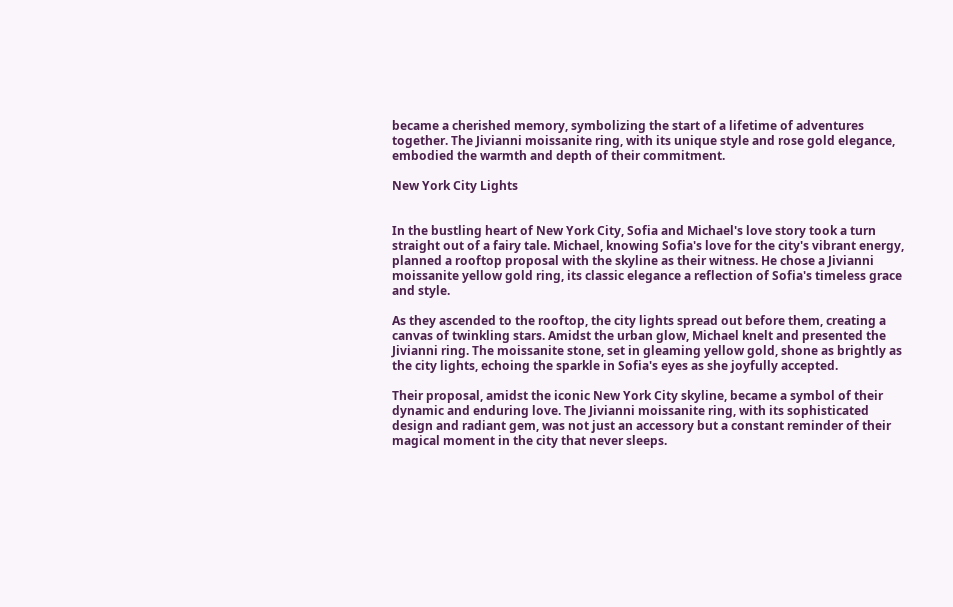became a cherished memory, symbolizing the start of a lifetime of adventures together. The Jivianni moissanite ring, with its unique style and rose gold elegance, embodied the warmth and depth of their commitment.

New York City Lights


In the bustling heart of New York City, Sofia and Michael's love story took a turn straight out of a fairy tale. Michael, knowing Sofia's love for the city's vibrant energy, planned a rooftop proposal with the skyline as their witness. He chose a Jivianni moissanite yellow gold ring, its classic elegance a reflection of Sofia's timeless grace and style.

As they ascended to the rooftop, the city lights spread out before them, creating a canvas of twinkling stars. Amidst the urban glow, Michael knelt and presented the Jivianni ring. The moissanite stone, set in gleaming yellow gold, shone as brightly as the city lights, echoing the sparkle in Sofia's eyes as she joyfully accepted.

Their proposal, amidst the iconic New York City skyline, became a symbol of their dynamic and enduring love. The Jivianni moissanite ring, with its sophisticated design and radiant gem, was not just an accessory but a constant reminder of their magical moment in the city that never sleeps.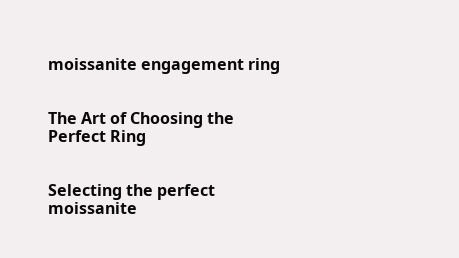moissanite engagement ring


The Art of Choosing the Perfect Ring


Selecting the perfect moissanite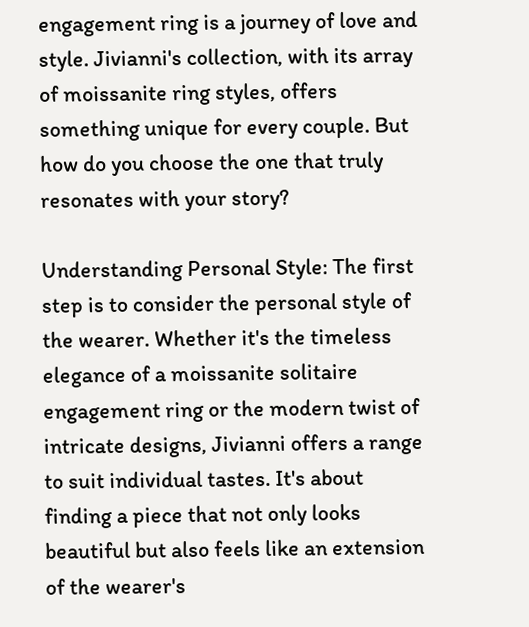engagement ring is a journey of love and style. Jivianni's collection, with its array of moissanite ring styles, offers something unique for every couple. But how do you choose the one that truly resonates with your story?

Understanding Personal Style: The first step is to consider the personal style of the wearer. Whether it's the timeless elegance of a moissanite solitaire engagement ring or the modern twist of intricate designs, Jivianni offers a range to suit individual tastes. It's about finding a piece that not only looks beautiful but also feels like an extension of the wearer's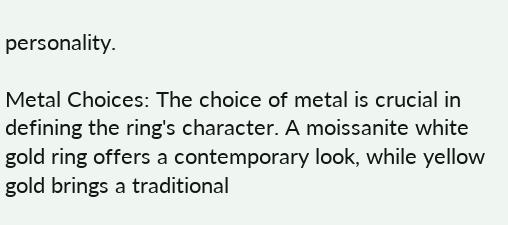personality.

Metal Choices: The choice of metal is crucial in defining the ring's character. A moissanite white gold ring offers a contemporary look, while yellow gold brings a traditional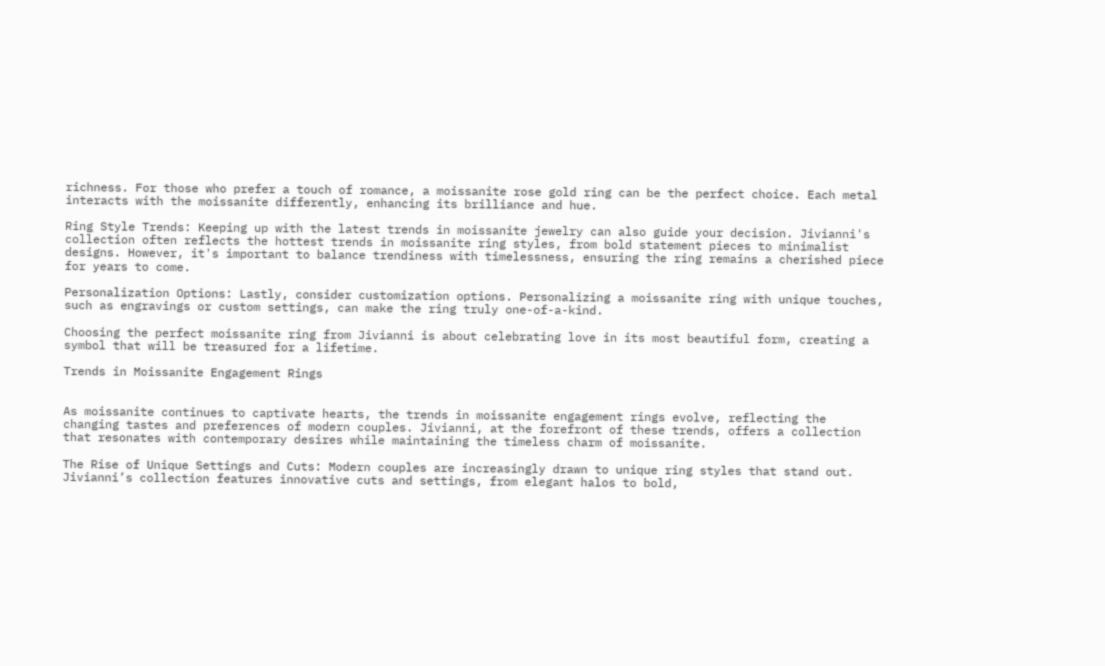richness. For those who prefer a touch of romance, a moissanite rose gold ring can be the perfect choice. Each metal interacts with the moissanite differently, enhancing its brilliance and hue.

Ring Style Trends: Keeping up with the latest trends in moissanite jewelry can also guide your decision. Jivianni's collection often reflects the hottest trends in moissanite ring styles, from bold statement pieces to minimalist designs. However, it's important to balance trendiness with timelessness, ensuring the ring remains a cherished piece for years to come.

Personalization Options: Lastly, consider customization options. Personalizing a moissanite ring with unique touches, such as engravings or custom settings, can make the ring truly one-of-a-kind.

Choosing the perfect moissanite ring from Jivianni is about celebrating love in its most beautiful form, creating a symbol that will be treasured for a lifetime.

Trends in Moissanite Engagement Rings


As moissanite continues to captivate hearts, the trends in moissanite engagement rings evolve, reflecting the changing tastes and preferences of modern couples. Jivianni, at the forefront of these trends, offers a collection that resonates with contemporary desires while maintaining the timeless charm of moissanite.

The Rise of Unique Settings and Cuts: Modern couples are increasingly drawn to unique ring styles that stand out. Jivianni’s collection features innovative cuts and settings, from elegant halos to bold,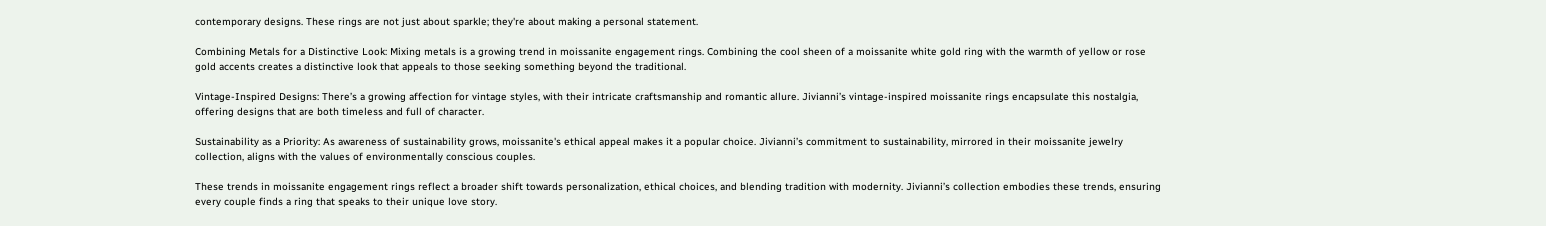contemporary designs. These rings are not just about sparkle; they're about making a personal statement.

Combining Metals for a Distinctive Look: Mixing metals is a growing trend in moissanite engagement rings. Combining the cool sheen of a moissanite white gold ring with the warmth of yellow or rose gold accents creates a distinctive look that appeals to those seeking something beyond the traditional.

Vintage-Inspired Designs: There’s a growing affection for vintage styles, with their intricate craftsmanship and romantic allure. Jivianni’s vintage-inspired moissanite rings encapsulate this nostalgia, offering designs that are both timeless and full of character.

Sustainability as a Priority: As awareness of sustainability grows, moissanite's ethical appeal makes it a popular choice. Jivianni’s commitment to sustainability, mirrored in their moissanite jewelry collection, aligns with the values of environmentally conscious couples.

These trends in moissanite engagement rings reflect a broader shift towards personalization, ethical choices, and blending tradition with modernity. Jivianni’s collection embodies these trends, ensuring every couple finds a ring that speaks to their unique love story.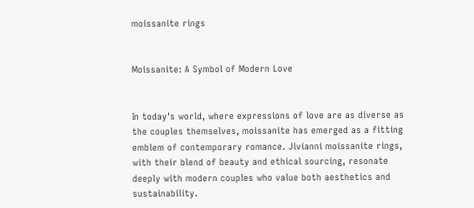moissanite rings


Moissanite: A Symbol of Modern Love


In today's world, where expressions of love are as diverse as the couples themselves, moissanite has emerged as a fitting emblem of contemporary romance. Jivianni moissanite rings, with their blend of beauty and ethical sourcing, resonate deeply with modern couples who value both aesthetics and sustainability.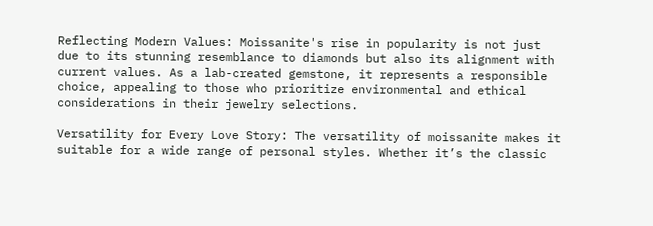Reflecting Modern Values: Moissanite's rise in popularity is not just due to its stunning resemblance to diamonds but also its alignment with current values. As a lab-created gemstone, it represents a responsible choice, appealing to those who prioritize environmental and ethical considerations in their jewelry selections.

Versatility for Every Love Story: The versatility of moissanite makes it suitable for a wide range of personal styles. Whether it’s the classic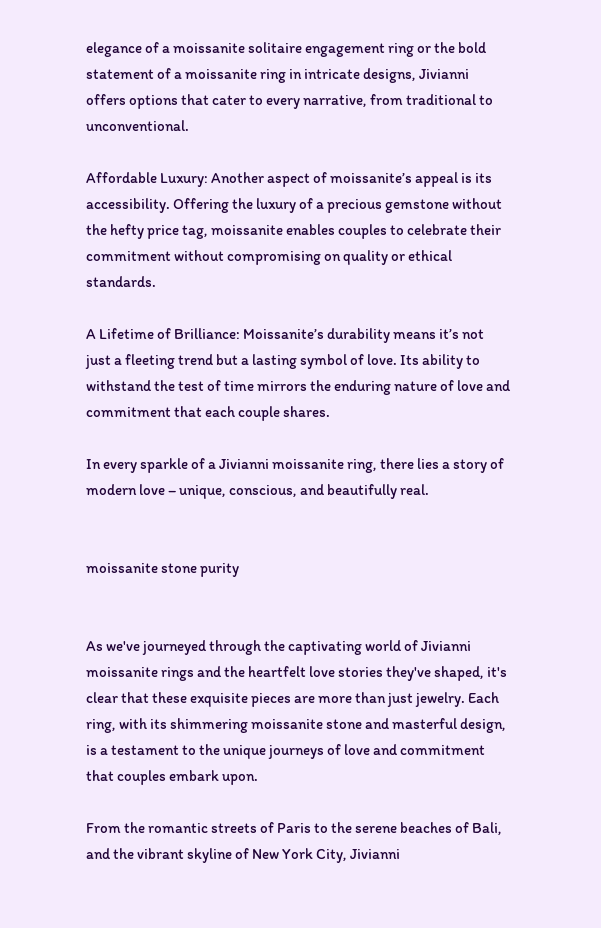elegance of a moissanite solitaire engagement ring or the bold statement of a moissanite ring in intricate designs, Jivianni offers options that cater to every narrative, from traditional to unconventional.

Affordable Luxury: Another aspect of moissanite’s appeal is its accessibility. Offering the luxury of a precious gemstone without the hefty price tag, moissanite enables couples to celebrate their commitment without compromising on quality or ethical standards.

A Lifetime of Brilliance: Moissanite’s durability means it’s not just a fleeting trend but a lasting symbol of love. Its ability to withstand the test of time mirrors the enduring nature of love and commitment that each couple shares.

In every sparkle of a Jivianni moissanite ring, there lies a story of modern love – unique, conscious, and beautifully real.


moissanite stone purity


As we've journeyed through the captivating world of Jivianni moissanite rings and the heartfelt love stories they've shaped, it's clear that these exquisite pieces are more than just jewelry. Each ring, with its shimmering moissanite stone and masterful design, is a testament to the unique journeys of love and commitment that couples embark upon.

From the romantic streets of Paris to the serene beaches of Bali, and the vibrant skyline of New York City, Jivianni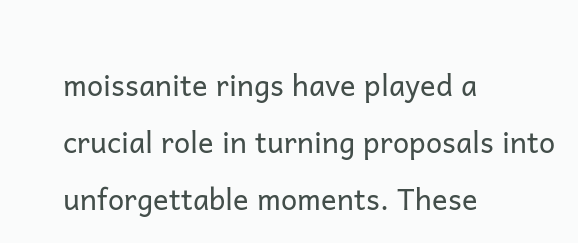moissanite rings have played a crucial role in turning proposals into unforgettable moments. These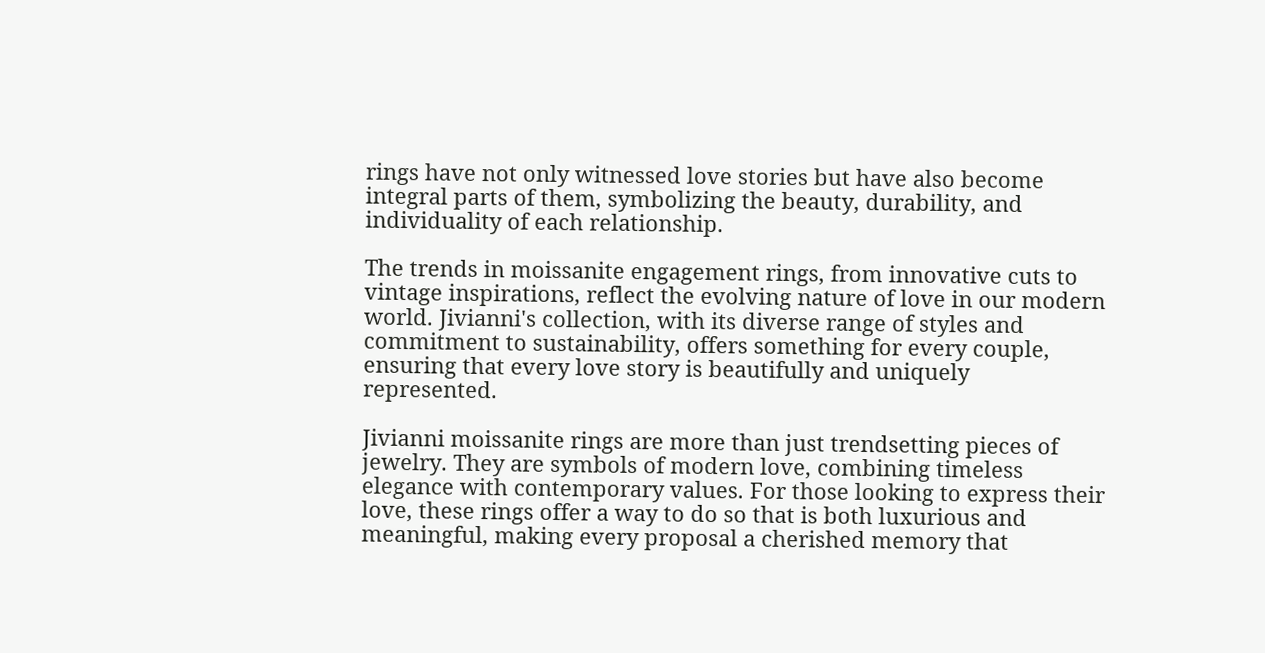rings have not only witnessed love stories but have also become integral parts of them, symbolizing the beauty, durability, and individuality of each relationship.

The trends in moissanite engagement rings, from innovative cuts to vintage inspirations, reflect the evolving nature of love in our modern world. Jivianni's collection, with its diverse range of styles and commitment to sustainability, offers something for every couple, ensuring that every love story is beautifully and uniquely represented.

Jivianni moissanite rings are more than just trendsetting pieces of jewelry. They are symbols of modern love, combining timeless elegance with contemporary values. For those looking to express their love, these rings offer a way to do so that is both luxurious and meaningful, making every proposal a cherished memory that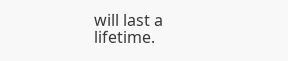will last a lifetime.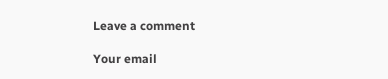Leave a comment

Your email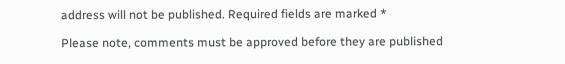address will not be published. Required fields are marked *

Please note, comments must be approved before they are published